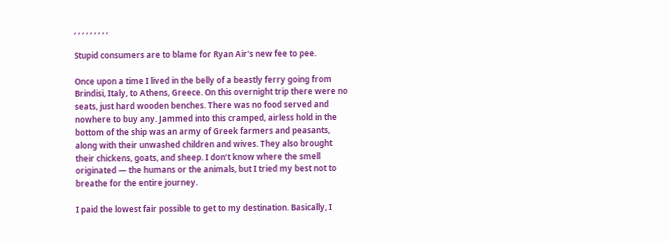, , , , , , , , ,

Stupid consumers are to blame for Ryan Air's new fee to pee.

Once upon a time I lived in the belly of a beastly ferry going from Brindisi, Italy, to Athens, Greece. On this overnight trip there were no seats, just hard wooden benches. There was no food served and nowhere to buy any. Jammed into this cramped, airless hold in the bottom of the ship was an army of Greek farmers and peasants, along with their unwashed children and wives. They also brought their chickens, goats, and sheep. I don’t know where the smell originated — the humans or the animals, but I tried my best not to breathe for the entire journey.

I paid the lowest fair possible to get to my destination. Basically, I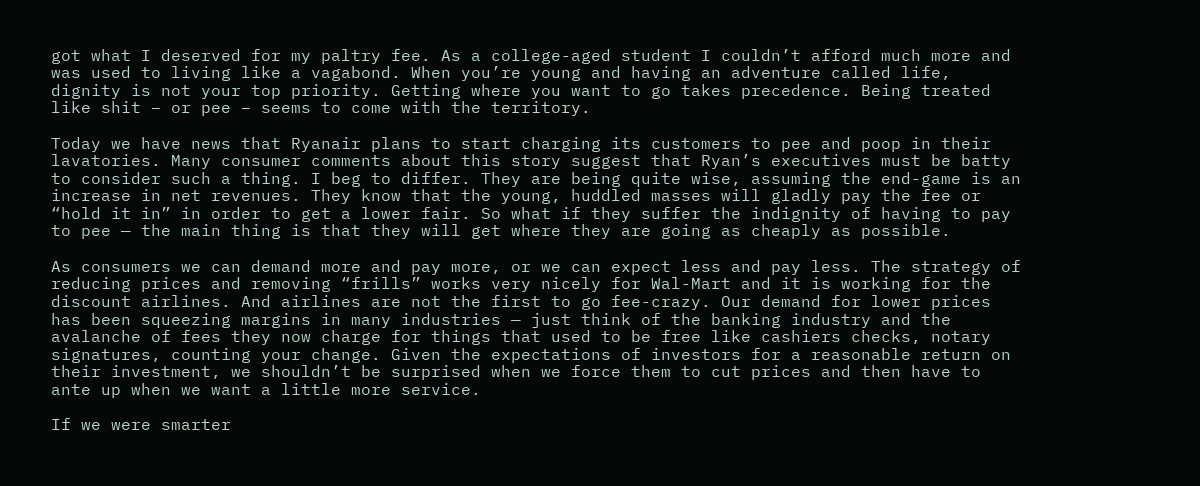got what I deserved for my paltry fee. As a college-aged student I couldn’t afford much more and was used to living like a vagabond. When you’re young and having an adventure called life, dignity is not your top priority. Getting where you want to go takes precedence. Being treated like shit – or pee – seems to come with the territory.

Today we have news that Ryanair plans to start charging its customers to pee and poop in their lavatories. Many consumer comments about this story suggest that Ryan’s executives must be batty to consider such a thing. I beg to differ. They are being quite wise, assuming the end-game is an increase in net revenues. They know that the young, huddled masses will gladly pay the fee or “hold it in” in order to get a lower fair. So what if they suffer the indignity of having to pay to pee — the main thing is that they will get where they are going as cheaply as possible.

As consumers we can demand more and pay more, or we can expect less and pay less. The strategy of reducing prices and removing “frills” works very nicely for Wal-Mart and it is working for the discount airlines. And airlines are not the first to go fee-crazy. Our demand for lower prices has been squeezing margins in many industries — just think of the banking industry and the avalanche of fees they now charge for things that used to be free like cashiers checks, notary signatures, counting your change. Given the expectations of investors for a reasonable return on their investment, we shouldn’t be surprised when we force them to cut prices and then have to ante up when we want a little more service.

If we were smarter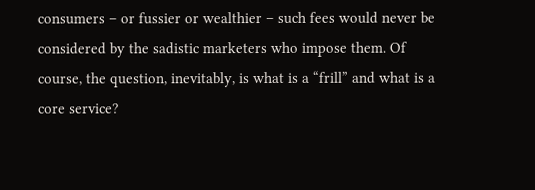consumers – or fussier or wealthier – such fees would never be considered by the sadistic marketers who impose them. Of course, the question, inevitably, is what is a “frill” and what is a core service?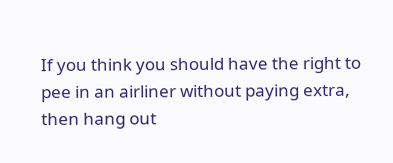If you think you should have the right to pee in an airliner without paying extra, then hang out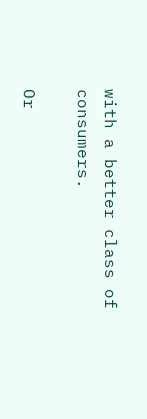with a better class of consumers.

Or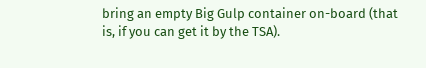bring an empty Big Gulp container on-board (that is, if you can get it by the TSA).